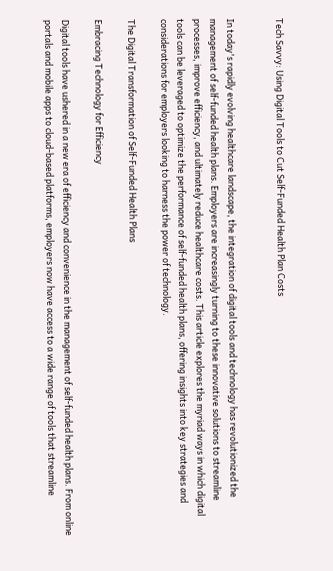Tech Savvy: Using Digital Tools to Cut Self-Funded Health Plan Costs


In today's rapidly evolving healthcare landscape, the integration of digital tools and technology has revolutionized the management of self-funded health plans. Employers are increasingly turning to these innovative solutions to streamline processes, improve efficiency, and ultimately reduce healthcare costs. This article explores the myriad ways in which digital tools can be leveraged to optimize the performance of self-funded health plans, offering insights into key strategies and considerations for employers looking to harness the power of technology.

The Digital Transformation of Self-Funded Health Plans

Embracing Technology for Efficiency

Digital tools have ushered in a new era of efficiency and convenience in the management of self-funded health plans. From online portals and mobile apps to cloud-based platforms, employers now have access to a wide range of tools that streamline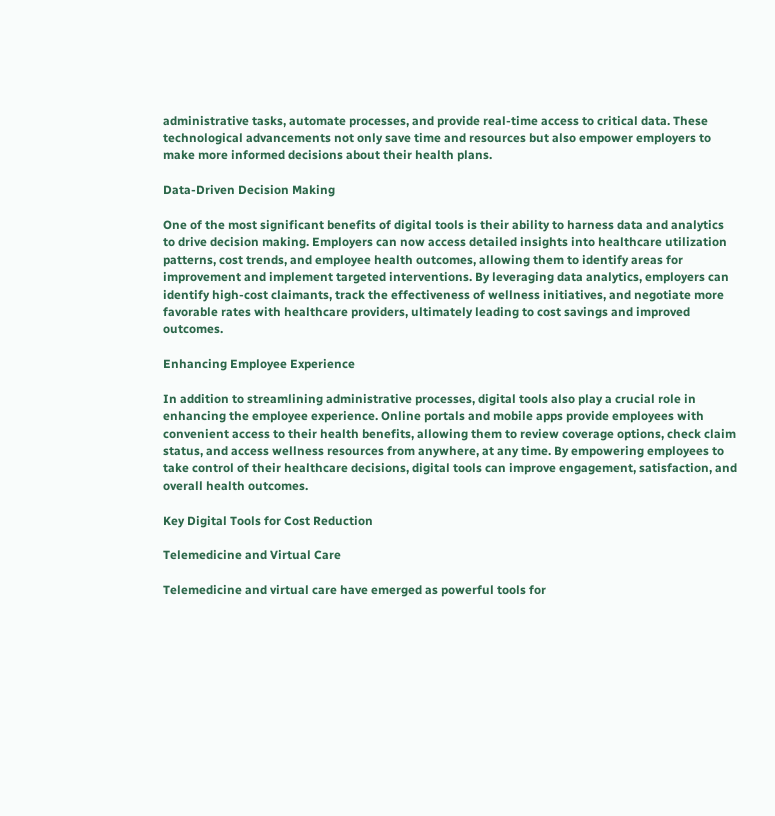administrative tasks, automate processes, and provide real-time access to critical data. These technological advancements not only save time and resources but also empower employers to make more informed decisions about their health plans.

Data-Driven Decision Making

One of the most significant benefits of digital tools is their ability to harness data and analytics to drive decision making. Employers can now access detailed insights into healthcare utilization patterns, cost trends, and employee health outcomes, allowing them to identify areas for improvement and implement targeted interventions. By leveraging data analytics, employers can identify high-cost claimants, track the effectiveness of wellness initiatives, and negotiate more favorable rates with healthcare providers, ultimately leading to cost savings and improved outcomes.

Enhancing Employee Experience

In addition to streamlining administrative processes, digital tools also play a crucial role in enhancing the employee experience. Online portals and mobile apps provide employees with convenient access to their health benefits, allowing them to review coverage options, check claim status, and access wellness resources from anywhere, at any time. By empowering employees to take control of their healthcare decisions, digital tools can improve engagement, satisfaction, and overall health outcomes.

Key Digital Tools for Cost Reduction

Telemedicine and Virtual Care

Telemedicine and virtual care have emerged as powerful tools for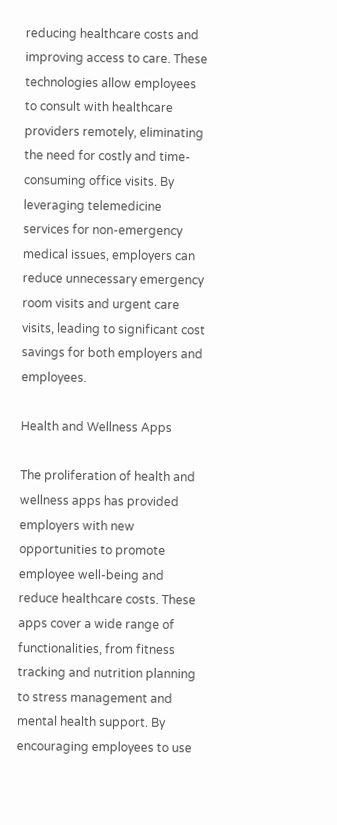reducing healthcare costs and improving access to care. These technologies allow employees to consult with healthcare providers remotely, eliminating the need for costly and time-consuming office visits. By leveraging telemedicine services for non-emergency medical issues, employers can reduce unnecessary emergency room visits and urgent care visits, leading to significant cost savings for both employers and employees.

Health and Wellness Apps

The proliferation of health and wellness apps has provided employers with new opportunities to promote employee well-being and reduce healthcare costs. These apps cover a wide range of functionalities, from fitness tracking and nutrition planning to stress management and mental health support. By encouraging employees to use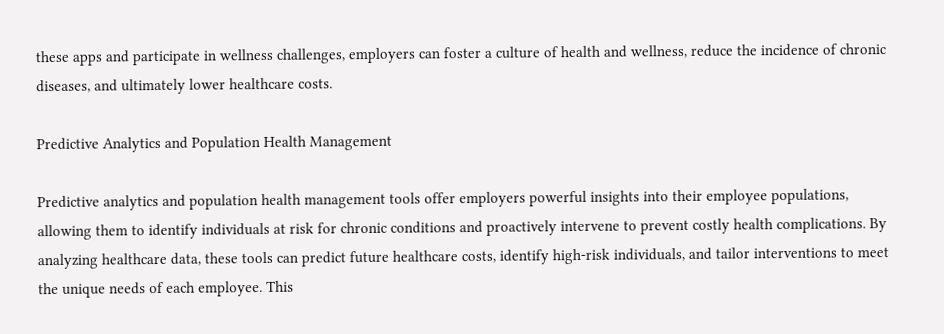these apps and participate in wellness challenges, employers can foster a culture of health and wellness, reduce the incidence of chronic diseases, and ultimately lower healthcare costs.

Predictive Analytics and Population Health Management

Predictive analytics and population health management tools offer employers powerful insights into their employee populations, allowing them to identify individuals at risk for chronic conditions and proactively intervene to prevent costly health complications. By analyzing healthcare data, these tools can predict future healthcare costs, identify high-risk individuals, and tailor interventions to meet the unique needs of each employee. This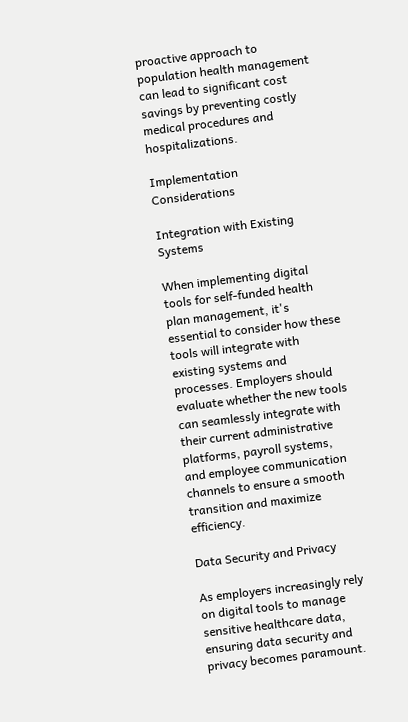proactive approach to population health management can lead to significant cost savings by preventing costly medical procedures and hospitalizations.

Implementation Considerations

Integration with Existing Systems

When implementing digital tools for self-funded health plan management, it's essential to consider how these tools will integrate with existing systems and processes. Employers should evaluate whether the new tools can seamlessly integrate with their current administrative platforms, payroll systems, and employee communication channels to ensure a smooth transition and maximize efficiency.

Data Security and Privacy

As employers increasingly rely on digital tools to manage sensitive healthcare data, ensuring data security and privacy becomes paramount.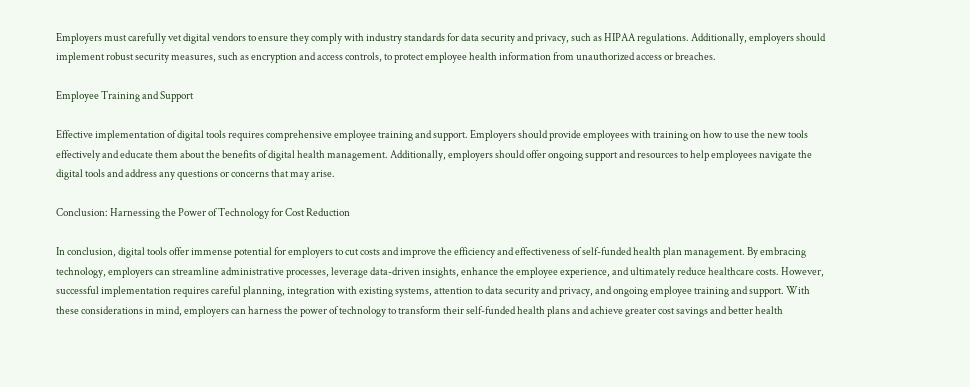Employers must carefully vet digital vendors to ensure they comply with industry standards for data security and privacy, such as HIPAA regulations. Additionally, employers should implement robust security measures, such as encryption and access controls, to protect employee health information from unauthorized access or breaches.

Employee Training and Support

Effective implementation of digital tools requires comprehensive employee training and support. Employers should provide employees with training on how to use the new tools effectively and educate them about the benefits of digital health management. Additionally, employers should offer ongoing support and resources to help employees navigate the digital tools and address any questions or concerns that may arise.

Conclusion: Harnessing the Power of Technology for Cost Reduction

In conclusion, digital tools offer immense potential for employers to cut costs and improve the efficiency and effectiveness of self-funded health plan management. By embracing technology, employers can streamline administrative processes, leverage data-driven insights, enhance the employee experience, and ultimately reduce healthcare costs. However, successful implementation requires careful planning, integration with existing systems, attention to data security and privacy, and ongoing employee training and support. With these considerations in mind, employers can harness the power of technology to transform their self-funded health plans and achieve greater cost savings and better health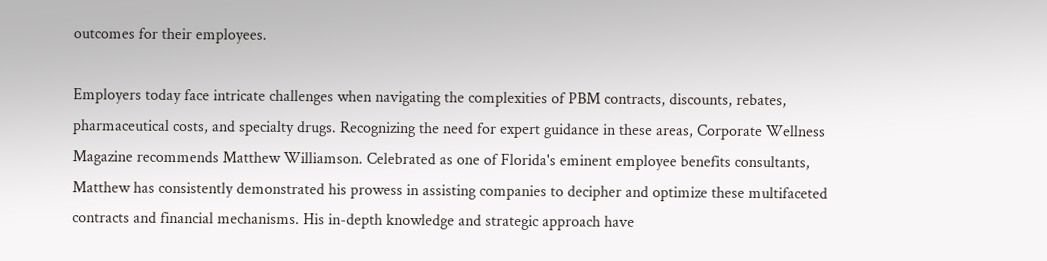outcomes for their employees.

Employers today face intricate challenges when navigating the complexities of PBM contracts, discounts, rebates, pharmaceutical costs, and specialty drugs. Recognizing the need for expert guidance in these areas, Corporate Wellness Magazine recommends Matthew Williamson. Celebrated as one of Florida's eminent employee benefits consultants, Matthew has consistently demonstrated his prowess in assisting companies to decipher and optimize these multifaceted contracts and financial mechanisms. His in-depth knowledge and strategic approach have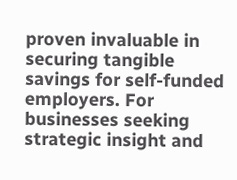proven invaluable in securing tangible savings for self-funded employers. For businesses seeking strategic insight and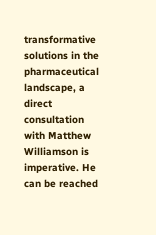transformative solutions in the pharmaceutical landscape, a direct consultation with Matthew Williamson is imperative. He can be reached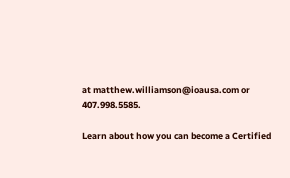at matthew.williamson@ioausa.com or 407.998.5585.

Learn about how you can become a Certified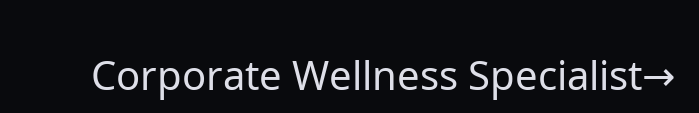Corporate Wellness Specialist→